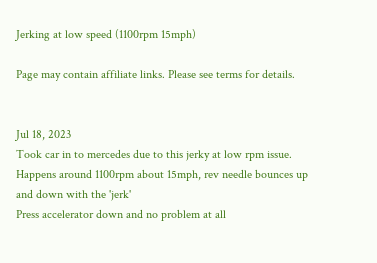Jerking at low speed (1100rpm 15mph)

Page may contain affiliate links. Please see terms for details.


Jul 18, 2023
Took car in to mercedes due to this jerky at low rpm issue.
Happens around 1100rpm about 15mph, rev needle bounces up and down with the 'jerk'
Press accelerator down and no problem at all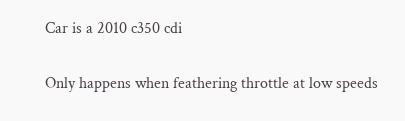Car is a 2010 c350 cdi

Only happens when feathering throttle at low speeds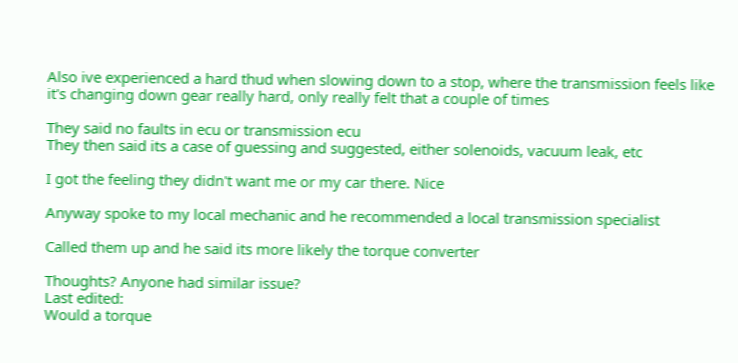Also ive experienced a hard thud when slowing down to a stop, where the transmission feels like it's changing down gear really hard, only really felt that a couple of times

They said no faults in ecu or transmission ecu
They then said its a case of guessing and suggested, either solenoids, vacuum leak, etc

I got the feeling they didn't want me or my car there. Nice

Anyway spoke to my local mechanic and he recommended a local transmission specialist

Called them up and he said its more likely the torque converter

Thoughts? Anyone had similar issue?
Last edited:
Would a torque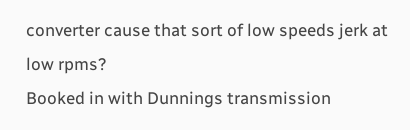converter cause that sort of low speeds jerk at low rpms?
Booked in with Dunnings transmission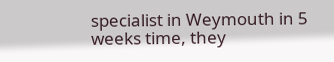specialist in Weymouth in 5 weeks time, they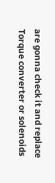are gonna check it and replace Torque converter or solenoids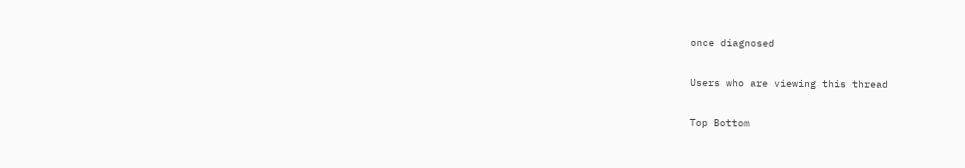once diagnosed

Users who are viewing this thread

Top Bottom